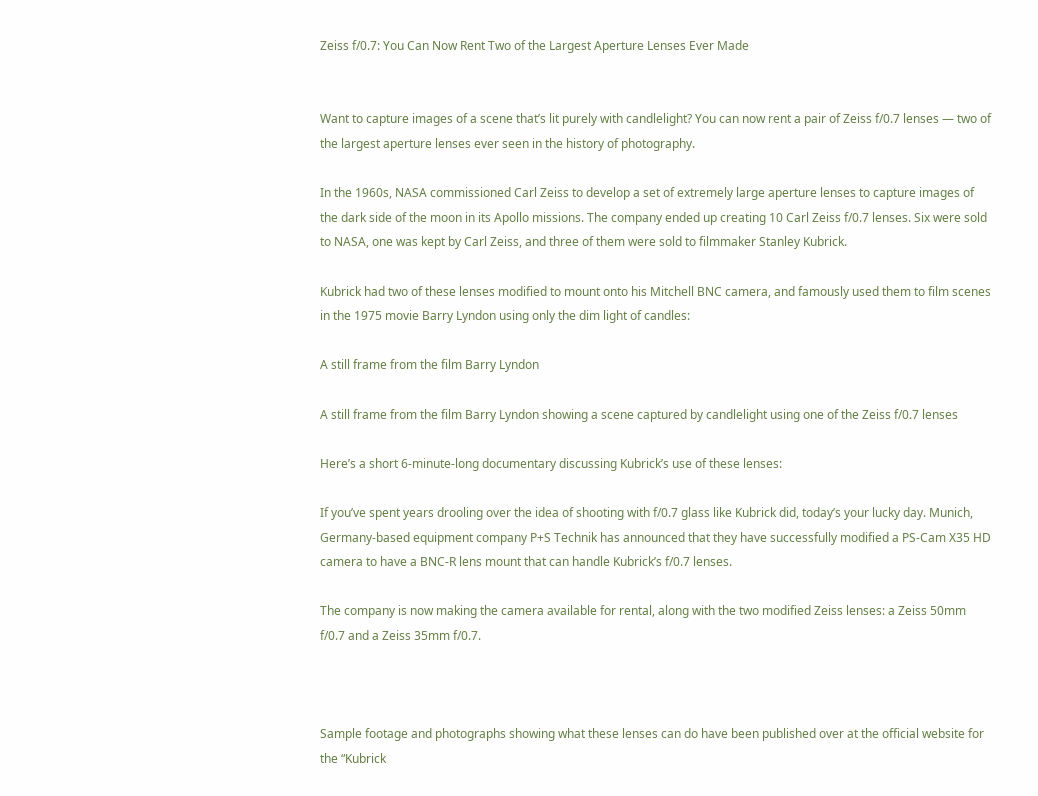Zeiss f/0.7: You Can Now Rent Two of the Largest Aperture Lenses Ever Made


Want to capture images of a scene that’s lit purely with candlelight? You can now rent a pair of Zeiss f/0.7 lenses — two of the largest aperture lenses ever seen in the history of photography.

In the 1960s, NASA commissioned Carl Zeiss to develop a set of extremely large aperture lenses to capture images of the dark side of the moon in its Apollo missions. The company ended up creating 10 Carl Zeiss f/0.7 lenses. Six were sold to NASA, one was kept by Carl Zeiss, and three of them were sold to filmmaker Stanley Kubrick.

Kubrick had two of these lenses modified to mount onto his Mitchell BNC camera, and famously used them to film scenes in the 1975 movie Barry Lyndon using only the dim light of candles:

A still frame from the film Barry Lyndon

A still frame from the film Barry Lyndon showing a scene captured by candlelight using one of the Zeiss f/0.7 lenses

Here’s a short 6-minute-long documentary discussing Kubrick’s use of these lenses:

If you’ve spent years drooling over the idea of shooting with f/0.7 glass like Kubrick did, today’s your lucky day. Munich, Germany-based equipment company P+S Technik has announced that they have successfully modified a PS-Cam X35 HD camera to have a BNC-R lens mount that can handle Kubrick’s f/0.7 lenses.

The company is now making the camera available for rental, along with the two modified Zeiss lenses: a Zeiss 50mm f/0.7 and a Zeiss 35mm f/0.7.



Sample footage and photographs showing what these lenses can do have been published over at the official website for the “Kubrick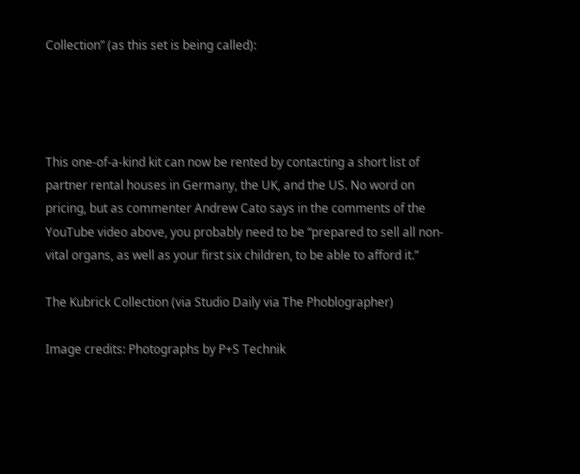Collection” (as this set is being called):




This one-of-a-kind kit can now be rented by contacting a short list of partner rental houses in Germany, the UK, and the US. No word on pricing, but as commenter Andrew Cato says in the comments of the YouTube video above, you probably need to be “prepared to sell all non-vital organs, as well as your first six children, to be able to afford it.”

The Kubrick Collection (via Studio Daily via The Phoblographer)

Image credits: Photographs by P+S Technik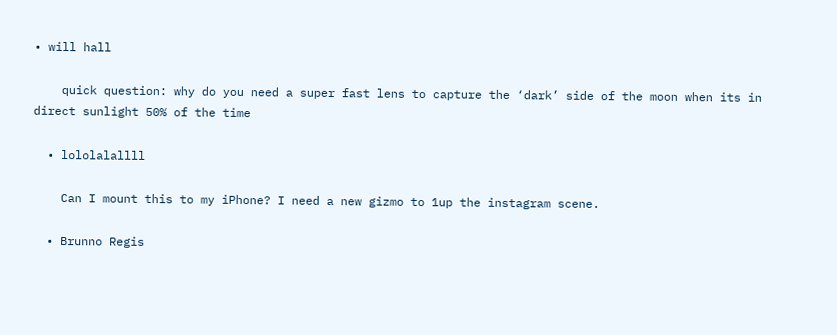• will hall

    quick question: why do you need a super fast lens to capture the ‘dark’ side of the moon when its in direct sunlight 50% of the time

  • lololalallll

    Can I mount this to my iPhone? I need a new gizmo to 1up the instagram scene.

  • Brunno Regis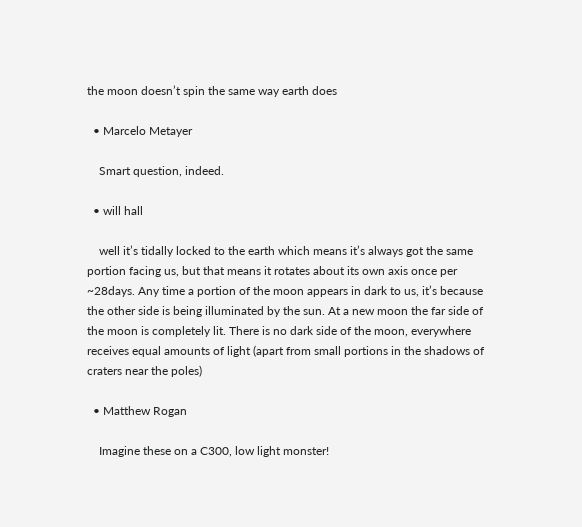the moon doesn’t spin the same way earth does

  • Marcelo Metayer

    Smart question, indeed.

  • will hall

    well it’s tidally locked to the earth which means it’s always got the same portion facing us, but that means it rotates about its own axis once per ~28days. Any time a portion of the moon appears in dark to us, it’s because the other side is being illuminated by the sun. At a new moon the far side of the moon is completely lit. There is no dark side of the moon, everywhere receives equal amounts of light (apart from small portions in the shadows of craters near the poles)

  • Matthew Rogan

    Imagine these on a C300, low light monster!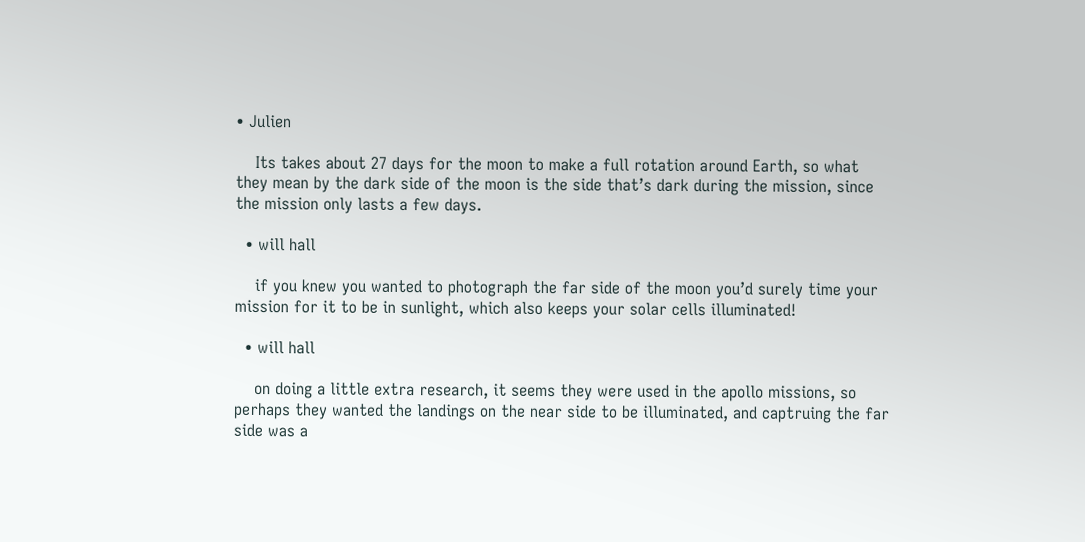• Julien

    Its takes about 27 days for the moon to make a full rotation around Earth, so what they mean by the dark side of the moon is the side that’s dark during the mission, since the mission only lasts a few days.

  • will hall

    if you knew you wanted to photograph the far side of the moon you’d surely time your mission for it to be in sunlight, which also keeps your solar cells illuminated!

  • will hall

    on doing a little extra research, it seems they were used in the apollo missions, so perhaps they wanted the landings on the near side to be illuminated, and captruing the far side was a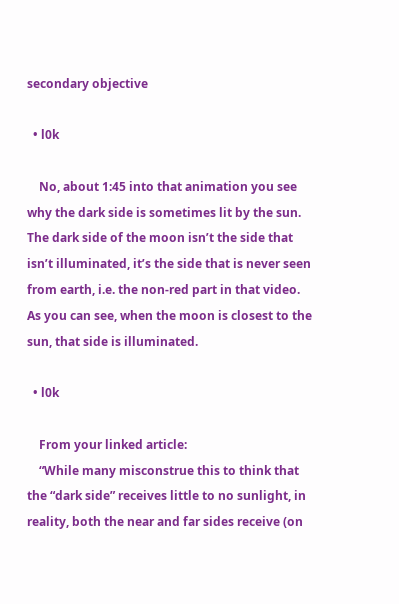secondary objective

  • l0k

    No, about 1:45 into that animation you see why the dark side is sometimes lit by the sun. The dark side of the moon isn’t the side that isn’t illuminated, it’s the side that is never seen from earth, i.e. the non-red part in that video. As you can see, when the moon is closest to the sun, that side is illuminated.

  • l0k

    From your linked article:
    “While many misconstrue this to think that the “dark side” receives little to no sunlight, in reality, both the near and far sides receive (on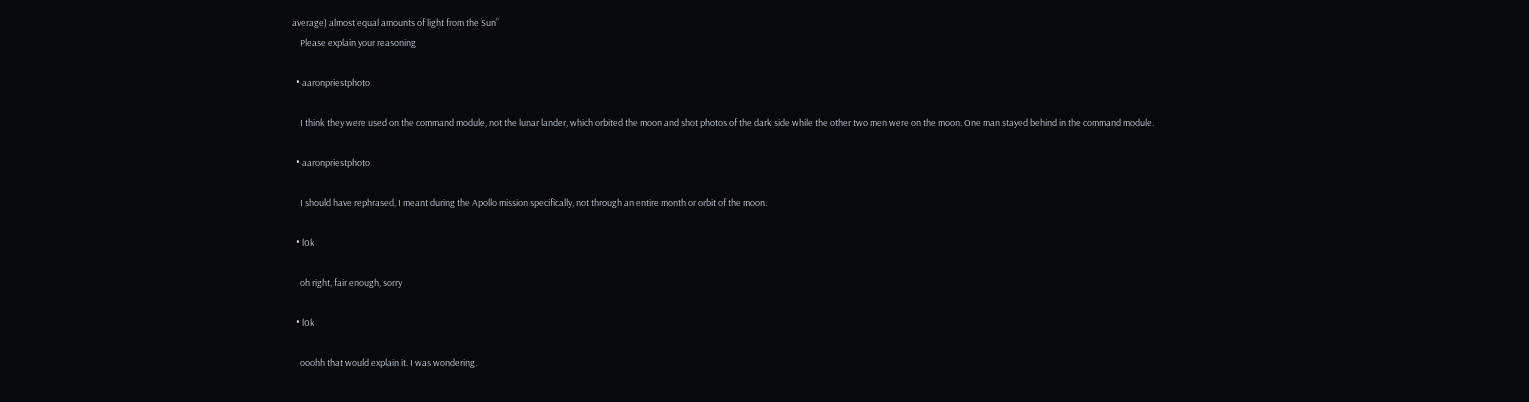average) almost equal amounts of light from the Sun”
    Please explain your reasoning

  • aaronpriestphoto

    I think they were used on the command module, not the lunar lander, which orbited the moon and shot photos of the dark side while the other two men were on the moon. One man stayed behind in the command module.

  • aaronpriestphoto

    I should have rephrased, I meant during the Apollo mission specifically, not through an entire month or orbit of the moon.

  • l0k

    oh right, fair enough, sorry

  • l0k

    ooohh that would explain it. I was wondering.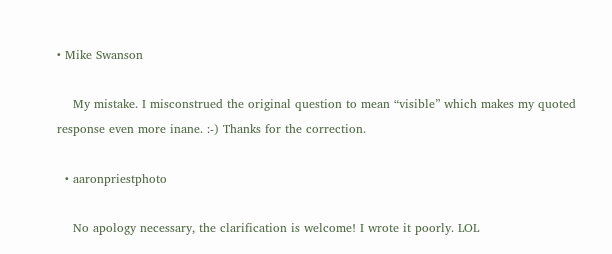• Mike Swanson

    My mistake. I misconstrued the original question to mean “visible” which makes my quoted response even more inane. :-) Thanks for the correction.

  • aaronpriestphoto

    No apology necessary, the clarification is welcome! I wrote it poorly. LOL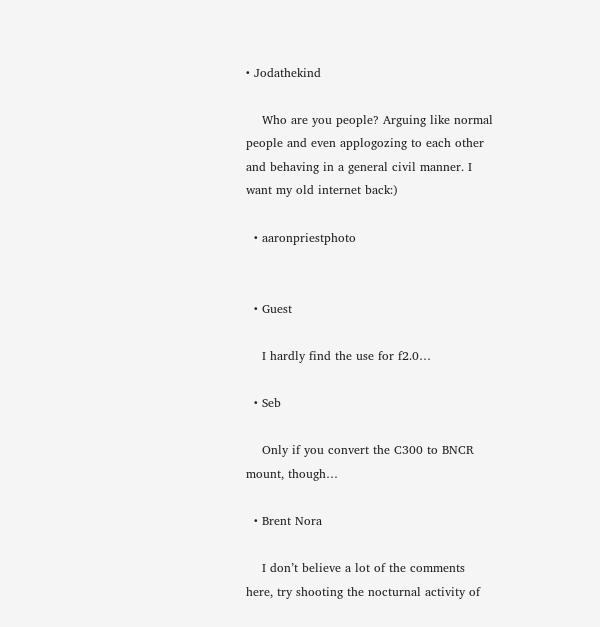• Jodathekind

    Who are you people? Arguing like normal people and even applogozing to each other and behaving in a general civil manner. I want my old internet back:)

  • aaronpriestphoto


  • Guest

    I hardly find the use for f2.0…

  • Seb

    Only if you convert the C300 to BNCR mount, though…

  • Brent Nora

    I don’t believe a lot of the comments here, try shooting the nocturnal activity of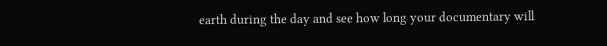earth during the day and see how long your documentary will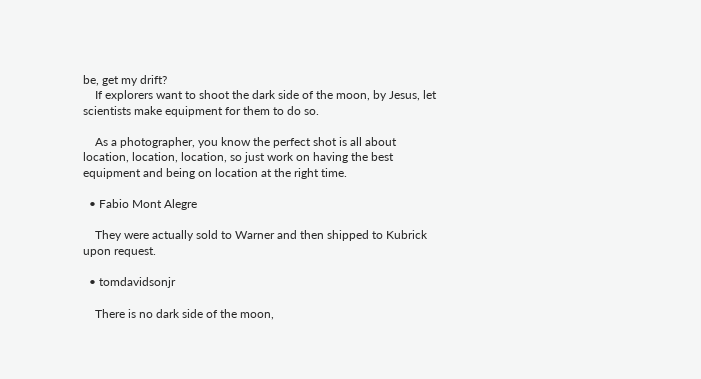be, get my drift?
    If explorers want to shoot the dark side of the moon, by Jesus, let scientists make equipment for them to do so.

    As a photographer, you know the perfect shot is all about location, location, location, so just work on having the best equipment and being on location at the right time.

  • Fabio Mont Alegre

    They were actually sold to Warner and then shipped to Kubrick upon request.

  • tomdavidsonjr

    There is no dark side of the moon,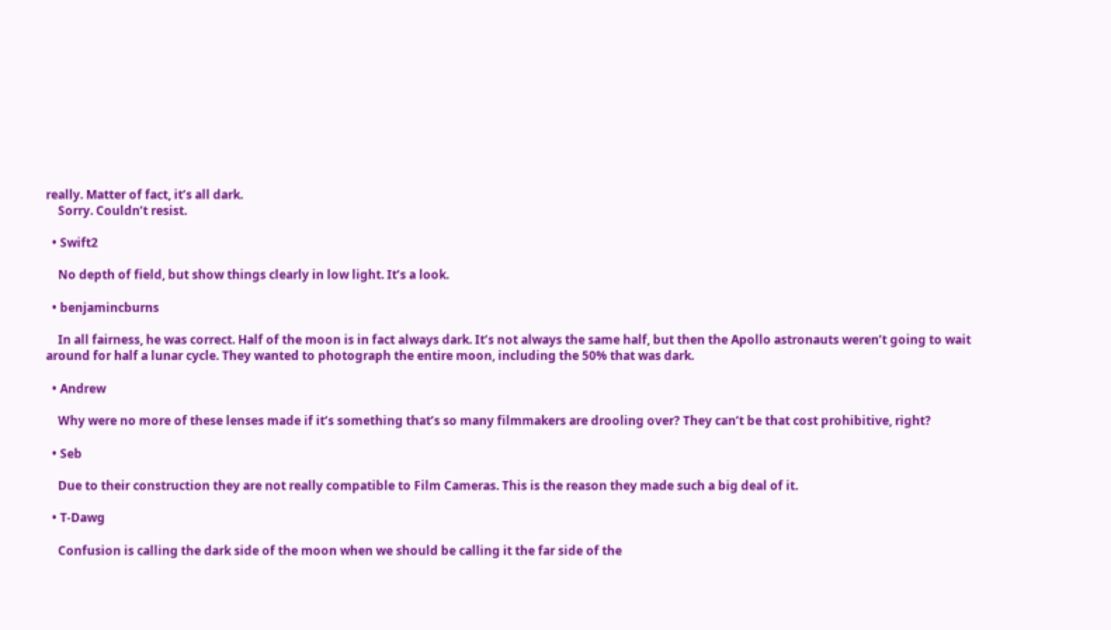really. Matter of fact, it’s all dark.
    Sorry. Couldn’t resist.

  • Swift2

    No depth of field, but show things clearly in low light. It’s a look.

  • benjamincburns

    In all fairness, he was correct. Half of the moon is in fact always dark. It’s not always the same half, but then the Apollo astronauts weren’t going to wait around for half a lunar cycle. They wanted to photograph the entire moon, including the 50% that was dark.

  • Andrew

    Why were no more of these lenses made if it’s something that’s so many filmmakers are drooling over? They can’t be that cost prohibitive, right?

  • Seb

    Due to their construction they are not really compatible to Film Cameras. This is the reason they made such a big deal of it.

  • T-Dawg

    Confusion is calling the dark side of the moon when we should be calling it the far side of the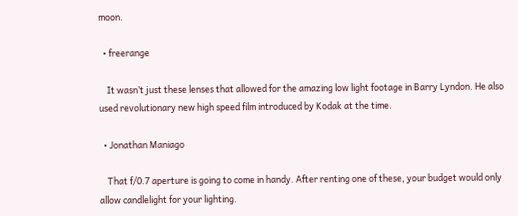moon.

  • freerange

    It wasn’t just these lenses that allowed for the amazing low light footage in Barry Lyndon. He also used revolutionary new high speed film introduced by Kodak at the time.

  • Jonathan Maniago

    That f/0.7 aperture is going to come in handy. After renting one of these, your budget would only allow candlelight for your lighting.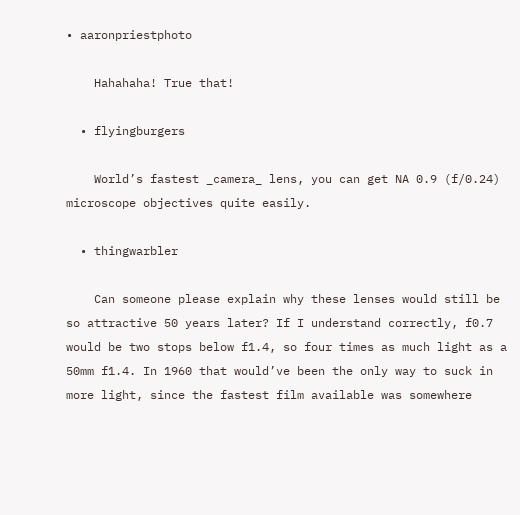• aaronpriestphoto

    Hahahaha! True that!

  • flyingburgers

    World’s fastest _camera_ lens, you can get NA 0.9 (f/0.24) microscope objectives quite easily.

  • thingwarbler

    Can someone please explain why these lenses would still be so attractive 50 years later? If I understand correctly, f0.7 would be two stops below f1.4, so four times as much light as a 50mm f1.4. In 1960 that would’ve been the only way to suck in more light, since the fastest film available was somewhere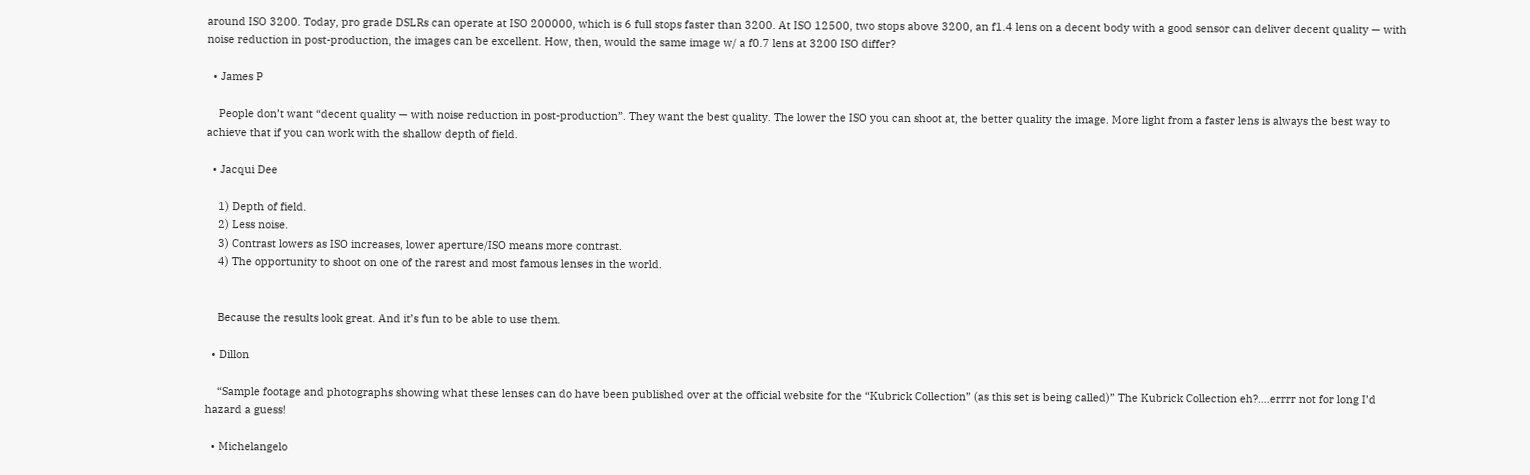around ISO 3200. Today, pro grade DSLRs can operate at ISO 200000, which is 6 full stops faster than 3200. At ISO 12500, two stops above 3200, an f1.4 lens on a decent body with a good sensor can deliver decent quality — with noise reduction in post-production, the images can be excellent. How, then, would the same image w/ a f0.7 lens at 3200 ISO differ?

  • James P

    People don’t want “decent quality — with noise reduction in post-production”. They want the best quality. The lower the ISO you can shoot at, the better quality the image. More light from a faster lens is always the best way to achieve that if you can work with the shallow depth of field.

  • Jacqui Dee

    1) Depth of field.
    2) Less noise.
    3) Contrast lowers as ISO increases, lower aperture/ISO means more contrast.
    4) The opportunity to shoot on one of the rarest and most famous lenses in the world.


    Because the results look great. And it’s fun to be able to use them.

  • Dillon

    “Sample footage and photographs showing what these lenses can do have been published over at the official website for the “Kubrick Collection” (as this set is being called)” The Kubrick Collection eh?….errrr not for long I’d hazard a guess!

  • Michelangelo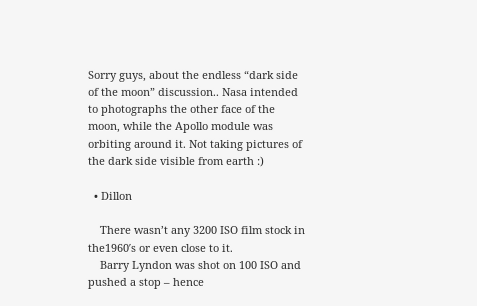Sorry guys, about the endless “dark side of the moon” discussion.. Nasa intended to photographs the other face of the moon, while the Apollo module was orbiting around it. Not taking pictures of the dark side visible from earth :)

  • Dillon

    There wasn’t any 3200 ISO film stock in the1960′s or even close to it.
    Barry Lyndon was shot on 100 ISO and pushed a stop – hence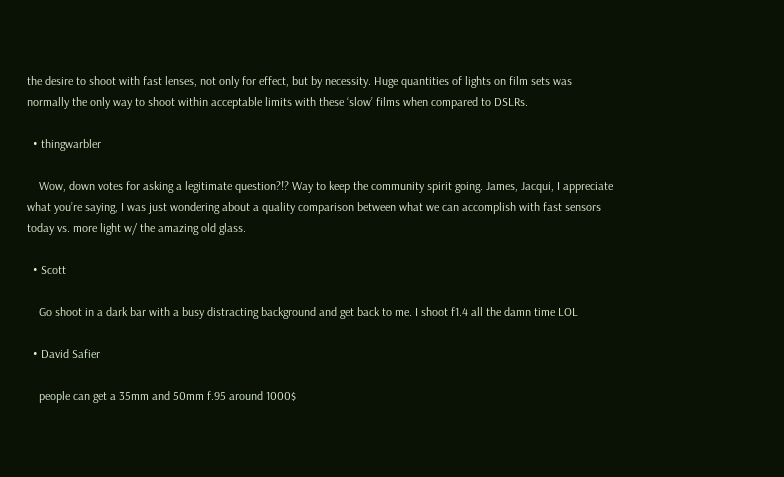the desire to shoot with fast lenses, not only for effect, but by necessity. Huge quantities of lights on film sets was normally the only way to shoot within acceptable limits with these ‘slow’ films when compared to DSLRs.

  • thingwarbler

    Wow, down votes for asking a legitimate question?!? Way to keep the community spirit going. James, Jacqui, I appreciate what you’re saying, I was just wondering about a quality comparison between what we can accomplish with fast sensors today vs. more light w/ the amazing old glass.

  • Scott

    Go shoot in a dark bar with a busy distracting background and get back to me. I shoot f1.4 all the damn time LOL

  • David Safier

    people can get a 35mm and 50mm f.95 around 1000$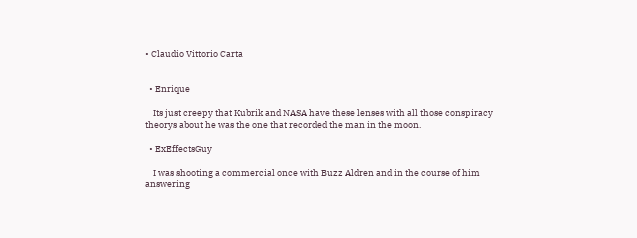• Claudio Vittorio Carta


  • Enrique

    Its just creepy that Kubrik and NASA have these lenses with all those conspiracy theorys about he was the one that recorded the man in the moon.

  • ExEffectsGuy

    I was shooting a commercial once with Buzz Aldren and in the course of him answering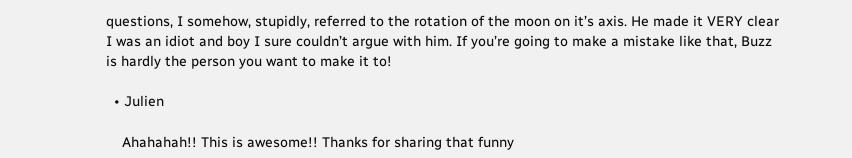questions, I somehow, stupidly, referred to the rotation of the moon on it’s axis. He made it VERY clear I was an idiot and boy I sure couldn’t argue with him. If you’re going to make a mistake like that, Buzz is hardly the person you want to make it to!

  • Julien

    Ahahahah!! This is awesome!! Thanks for sharing that funny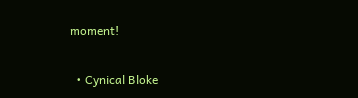moment!

  • Cynical Bloke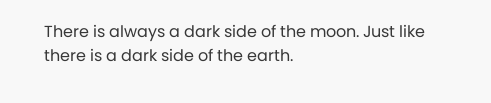There is always a dark side of the moon. Just like there is a dark side of the earth.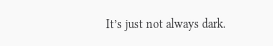It’s just not always dark.